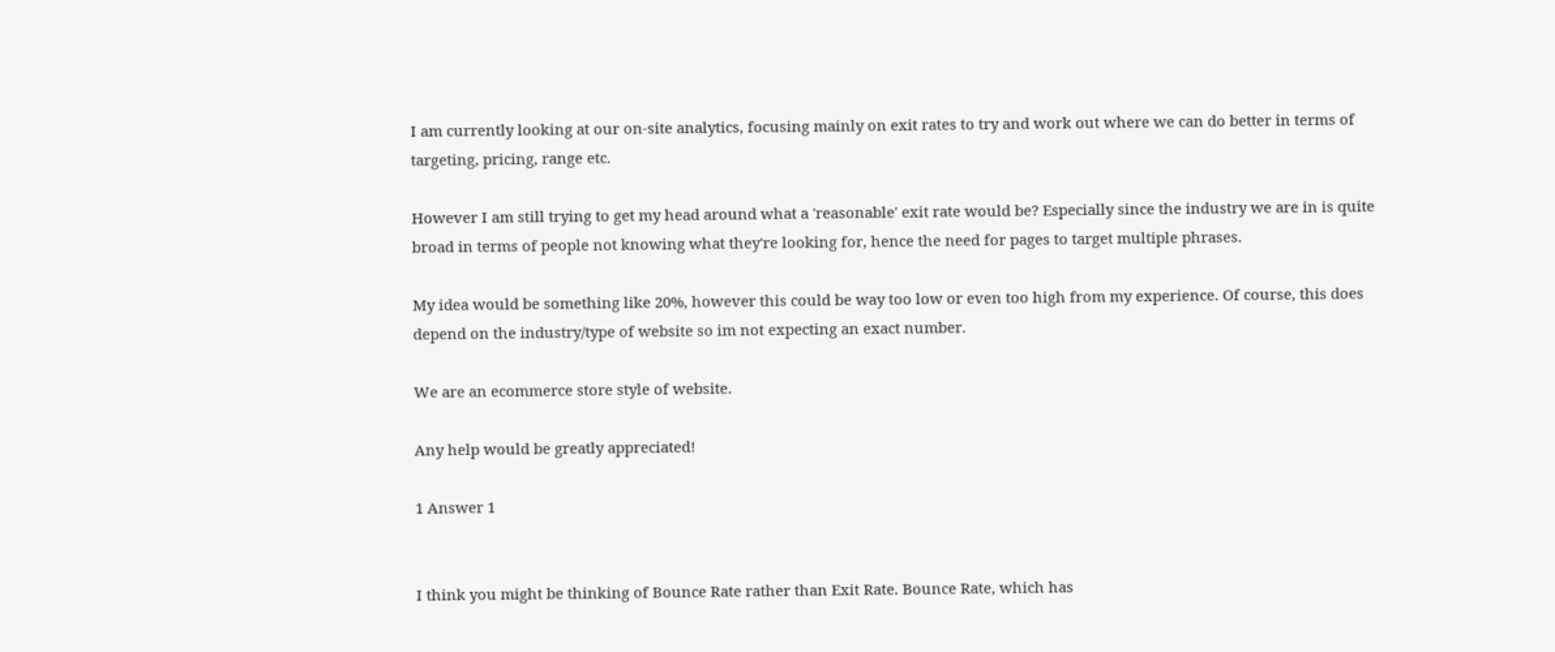I am currently looking at our on-site analytics, focusing mainly on exit rates to try and work out where we can do better in terms of targeting, pricing, range etc.

However I am still trying to get my head around what a 'reasonable' exit rate would be? Especially since the industry we are in is quite broad in terms of people not knowing what they're looking for, hence the need for pages to target multiple phrases.

My idea would be something like 20%, however this could be way too low or even too high from my experience. Of course, this does depend on the industry/type of website so im not expecting an exact number.

We are an ecommerce store style of website.

Any help would be greatly appreciated!

1 Answer 1


I think you might be thinking of Bounce Rate rather than Exit Rate. Bounce Rate, which has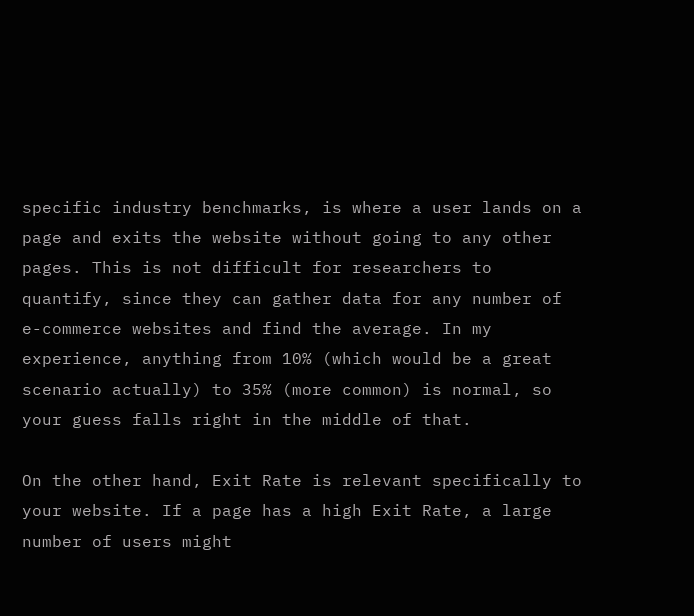specific industry benchmarks, is where a user lands on a page and exits the website without going to any other pages. This is not difficult for researchers to quantify, since they can gather data for any number of e-commerce websites and find the average. In my experience, anything from 10% (which would be a great scenario actually) to 35% (more common) is normal, so your guess falls right in the middle of that.

On the other hand, Exit Rate is relevant specifically to your website. If a page has a high Exit Rate, a large number of users might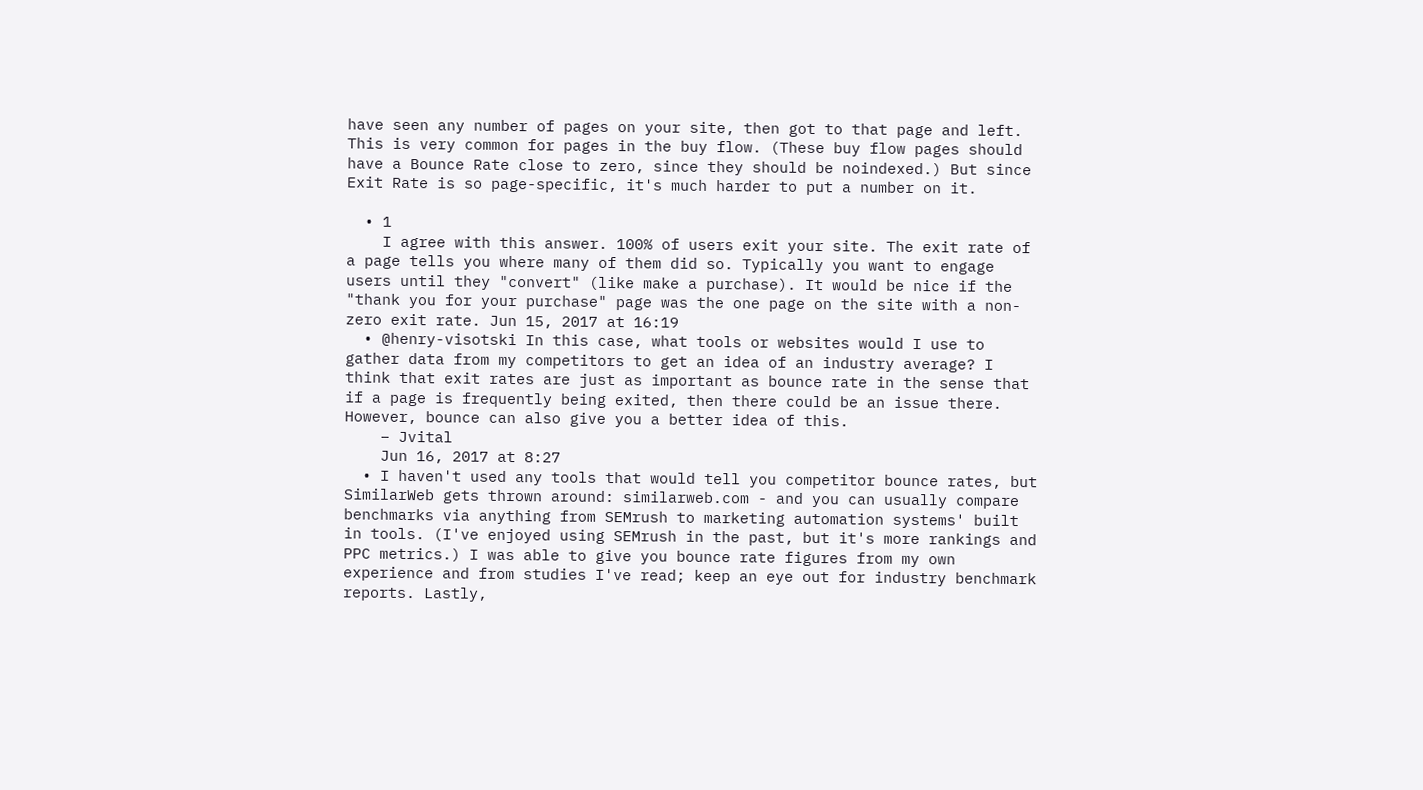have seen any number of pages on your site, then got to that page and left. This is very common for pages in the buy flow. (These buy flow pages should have a Bounce Rate close to zero, since they should be noindexed.) But since Exit Rate is so page-specific, it's much harder to put a number on it.

  • 1
    I agree with this answer. 100% of users exit your site. The exit rate of a page tells you where many of them did so. Typically you want to engage users until they "convert" (like make a purchase). It would be nice if the "thank you for your purchase" page was the one page on the site with a non-zero exit rate. Jun 15, 2017 at 16:19
  • @henry-visotski In this case, what tools or websites would I use to gather data from my competitors to get an idea of an industry average? I think that exit rates are just as important as bounce rate in the sense that if a page is frequently being exited, then there could be an issue there. However, bounce can also give you a better idea of this.
    – Jvital
    Jun 16, 2017 at 8:27
  • I haven't used any tools that would tell you competitor bounce rates, but SimilarWeb gets thrown around: similarweb.com - and you can usually compare benchmarks via anything from SEMrush to marketing automation systems' built in tools. (I've enjoyed using SEMrush in the past, but it's more rankings and PPC metrics.) I was able to give you bounce rate figures from my own experience and from studies I've read; keep an eye out for industry benchmark reports. Lastly,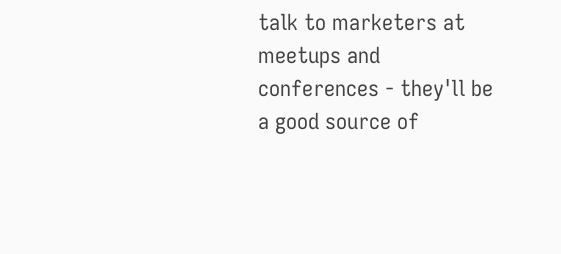talk to marketers at meetups and conferences - they'll be a good source of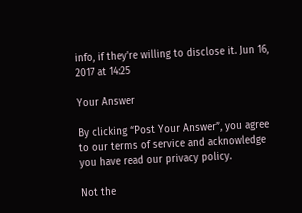info, if they're willing to disclose it. Jun 16, 2017 at 14:25

Your Answer

By clicking “Post Your Answer”, you agree to our terms of service and acknowledge you have read our privacy policy.

Not the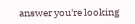answer you're looking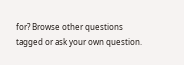for? Browse other questions tagged or ask your own question.